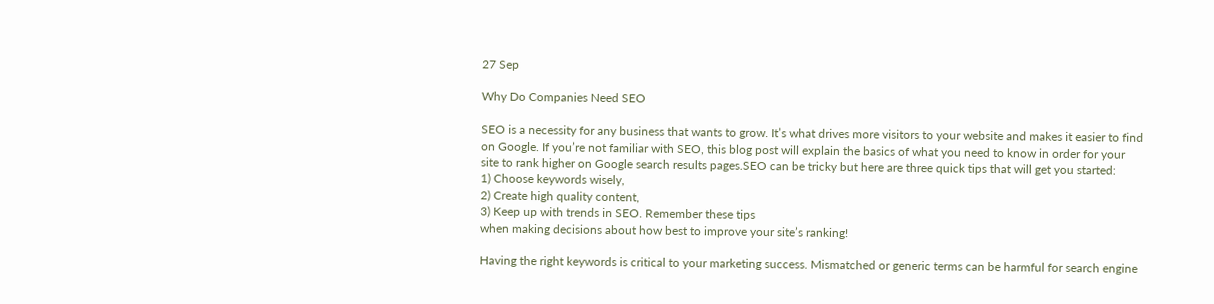27 Sep

Why Do Companies Need SEO

SEO is a necessity for any business that wants to grow. It’s what drives more visitors to your website and makes it easier to find on Google. If you’re not familiar with SEO, this blog post will explain the basics of what you need to know in order for your site to rank higher on Google search results pages.SEO can be tricky but here are three quick tips that will get you started:
1) Choose keywords wisely,
2) Create high quality content,
3) Keep up with trends in SEO. Remember these tips
when making decisions about how best to improve your site’s ranking!

Having the right keywords is critical to your marketing success. Mismatched or generic terms can be harmful for search engine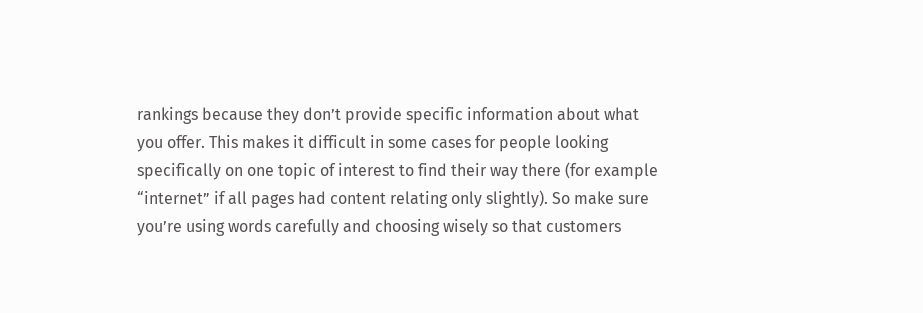rankings because they don’t provide specific information about what you offer. This makes it difficult in some cases for people looking specifically on one topic of interest to find their way there (for example “internet” if all pages had content relating only slightly). So make sure you’re using words carefully and choosing wisely so that customers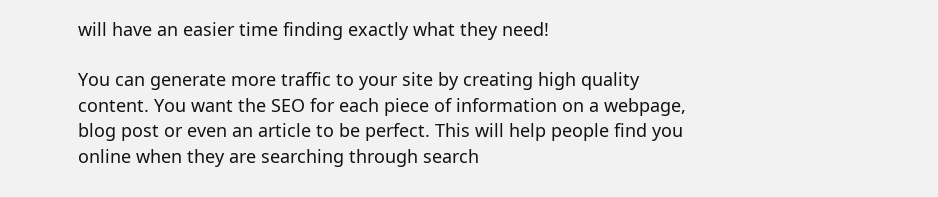will have an easier time finding exactly what they need!

You can generate more traffic to your site by creating high quality content. You want the SEO for each piece of information on a webpage, blog post or even an article to be perfect. This will help people find you online when they are searching through search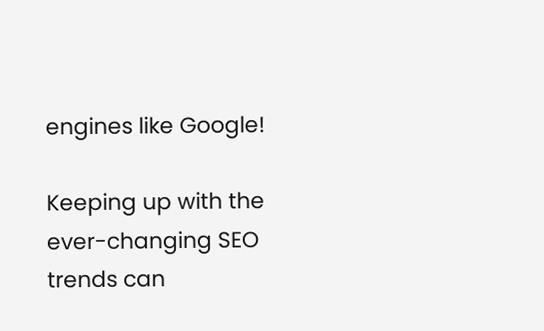engines like Google!

Keeping up with the ever-changing SEO trends can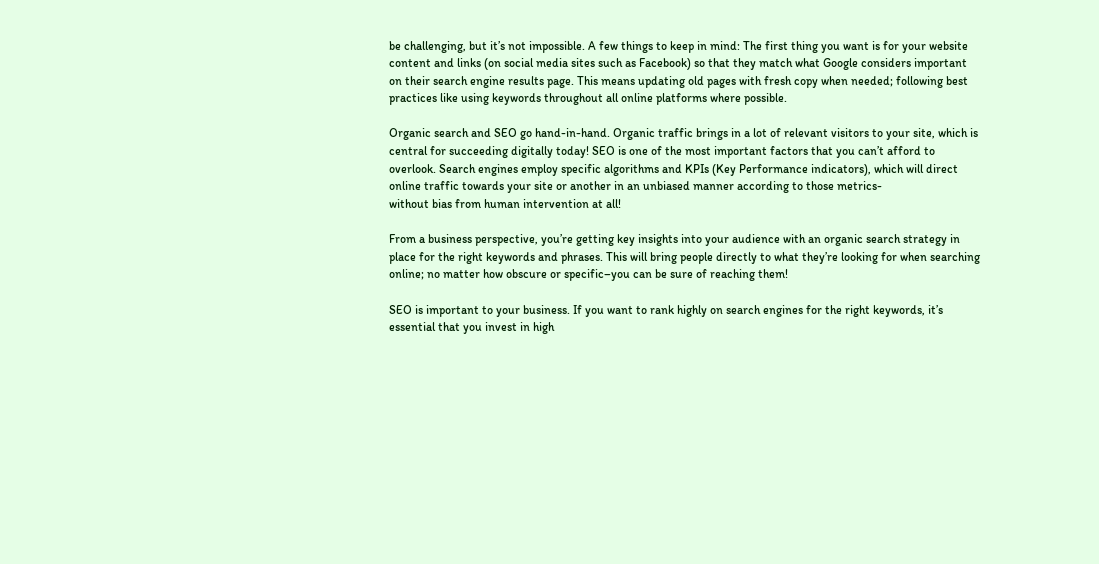be challenging, but it’s not impossible. A few things to keep in mind: The first thing you want is for your website content and links (on social media sites such as Facebook) so that they match what Google considers important on their search engine results page. This means updating old pages with fresh copy when needed; following best practices like using keywords throughout all online platforms where possible.

Organic search and SEO go hand-in-hand. Organic traffic brings in a lot of relevant visitors to your site, which is central for succeeding digitally today! SEO is one of the most important factors that you can’t afford to overlook. Search engines employ specific algorithms and KPIs (Key Performance indicators), which will direct online traffic towards your site or another in an unbiased manner according to those metrics-
without bias from human intervention at all!

From a business perspective, you’re getting key insights into your audience with an organic search strategy in place for the right keywords and phrases. This will bring people directly to what they’re looking for when searching online; no matter how obscure or specific–you can be sure of reaching them!

SEO is important to your business. If you want to rank highly on search engines for the right keywords, it’s essential that you invest in high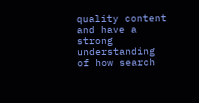quality content and have a strong understanding of how search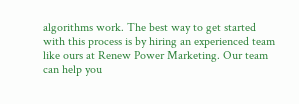algorithms work. The best way to get started with this process is by hiring an experienced team like ours at Renew Power Marketing. Our team can help you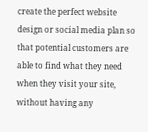create the perfect website design or social media plan so that potential customers are able to find what they need when they visit your site, without having any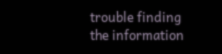trouble finding the information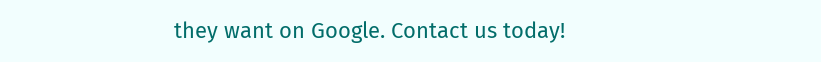they want on Google. Contact us today!